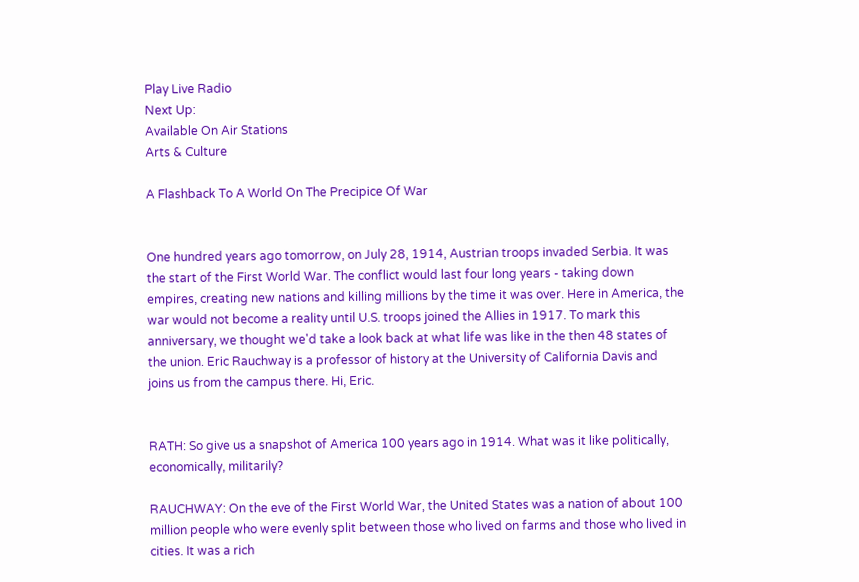Play Live Radio
Next Up:
Available On Air Stations
Arts & Culture

A Flashback To A World On The Precipice Of War


One hundred years ago tomorrow, on July 28, 1914, Austrian troops invaded Serbia. It was the start of the First World War. The conflict would last four long years - taking down empires, creating new nations and killing millions by the time it was over. Here in America, the war would not become a reality until U.S. troops joined the Allies in 1917. To mark this anniversary, we thought we'd take a look back at what life was like in the then 48 states of the union. Eric Rauchway is a professor of history at the University of California Davis and joins us from the campus there. Hi, Eric.


RATH: So give us a snapshot of America 100 years ago in 1914. What was it like politically, economically, militarily?

RAUCHWAY: On the eve of the First World War, the United States was a nation of about 100 million people who were evenly split between those who lived on farms and those who lived in cities. It was a rich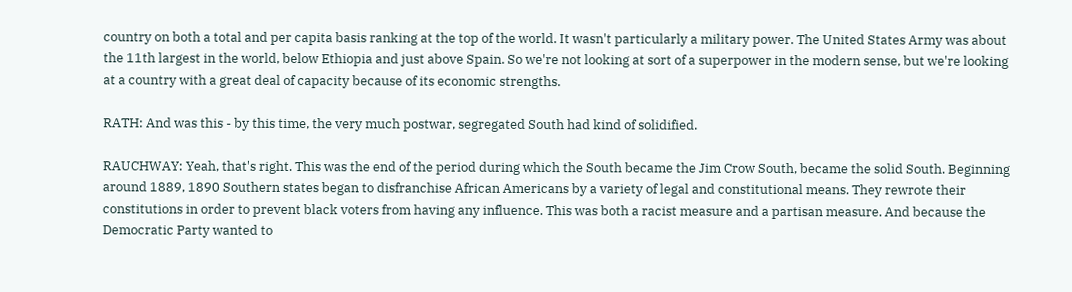country on both a total and per capita basis ranking at the top of the world. It wasn't particularly a military power. The United States Army was about the 11th largest in the world, below Ethiopia and just above Spain. So we're not looking at sort of a superpower in the modern sense, but we're looking at a country with a great deal of capacity because of its economic strengths.

RATH: And was this - by this time, the very much postwar, segregated South had kind of solidified.

RAUCHWAY: Yeah, that's right. This was the end of the period during which the South became the Jim Crow South, became the solid South. Beginning around 1889, 1890 Southern states began to disfranchise African Americans by a variety of legal and constitutional means. They rewrote their constitutions in order to prevent black voters from having any influence. This was both a racist measure and a partisan measure. And because the Democratic Party wanted to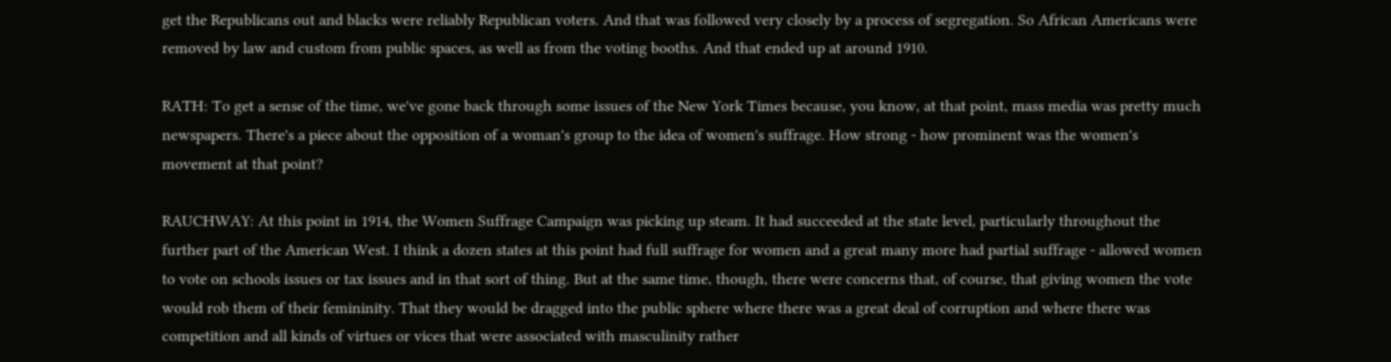get the Republicans out and blacks were reliably Republican voters. And that was followed very closely by a process of segregation. So African Americans were removed by law and custom from public spaces, as well as from the voting booths. And that ended up at around 1910.

RATH: To get a sense of the time, we've gone back through some issues of the New York Times because, you know, at that point, mass media was pretty much newspapers. There's a piece about the opposition of a woman's group to the idea of women's suffrage. How strong - how prominent was the women's movement at that point?

RAUCHWAY: At this point in 1914, the Women Suffrage Campaign was picking up steam. It had succeeded at the state level, particularly throughout the further part of the American West. I think a dozen states at this point had full suffrage for women and a great many more had partial suffrage - allowed women to vote on schools issues or tax issues and in that sort of thing. But at the same time, though, there were concerns that, of course, that giving women the vote would rob them of their femininity. That they would be dragged into the public sphere where there was a great deal of corruption and where there was competition and all kinds of virtues or vices that were associated with masculinity rather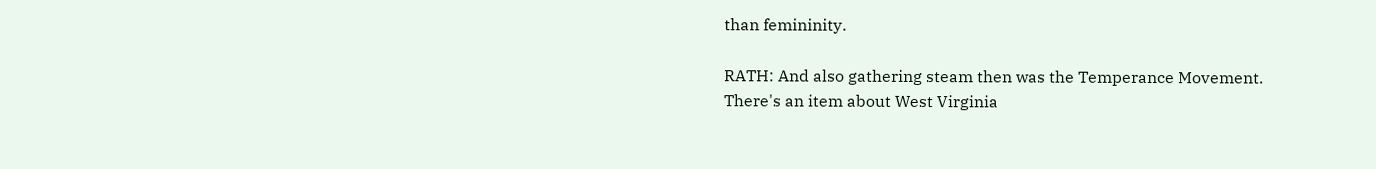than femininity.

RATH: And also gathering steam then was the Temperance Movement. There's an item about West Virginia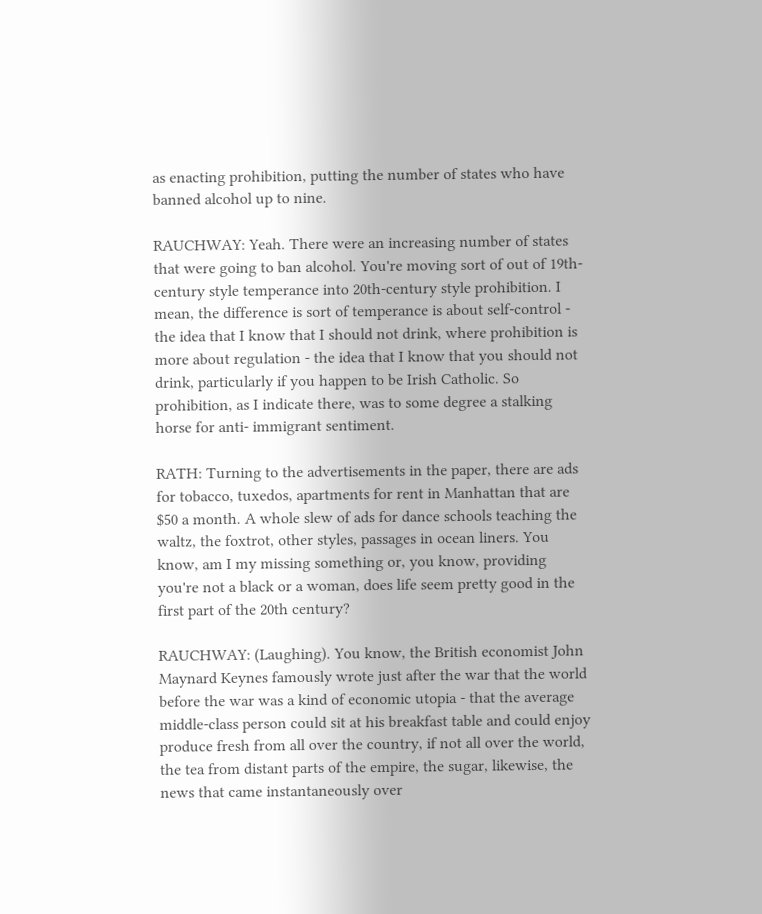as enacting prohibition, putting the number of states who have banned alcohol up to nine.

RAUCHWAY: Yeah. There were an increasing number of states that were going to ban alcohol. You're moving sort of out of 19th-century style temperance into 20th-century style prohibition. I mean, the difference is sort of temperance is about self-control - the idea that I know that I should not drink, where prohibition is more about regulation - the idea that I know that you should not drink, particularly if you happen to be Irish Catholic. So prohibition, as I indicate there, was to some degree a stalking horse for anti- immigrant sentiment.

RATH: Turning to the advertisements in the paper, there are ads for tobacco, tuxedos, apartments for rent in Manhattan that are $50 a month. A whole slew of ads for dance schools teaching the waltz, the foxtrot, other styles, passages in ocean liners. You know, am I my missing something or, you know, providing you're not a black or a woman, does life seem pretty good in the first part of the 20th century?

RAUCHWAY: (Laughing). You know, the British economist John Maynard Keynes famously wrote just after the war that the world before the war was a kind of economic utopia - that the average middle-class person could sit at his breakfast table and could enjoy produce fresh from all over the country, if not all over the world, the tea from distant parts of the empire, the sugar, likewise, the news that came instantaneously over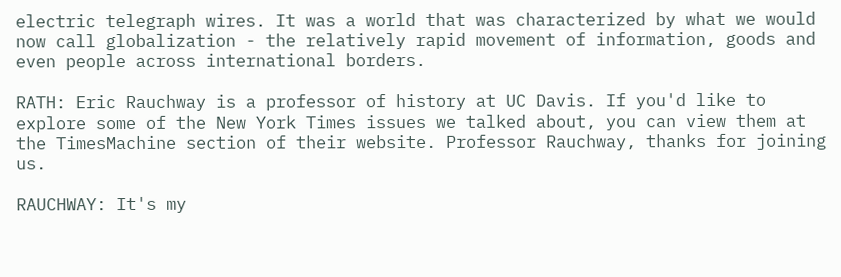electric telegraph wires. It was a world that was characterized by what we would now call globalization - the relatively rapid movement of information, goods and even people across international borders.

RATH: Eric Rauchway is a professor of history at UC Davis. If you'd like to explore some of the New York Times issues we talked about, you can view them at the TimesMachine section of their website. Professor Rauchway, thanks for joining us.

RAUCHWAY: It's my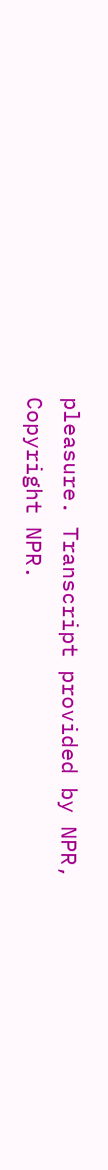pleasure. Transcript provided by NPR, Copyright NPR.